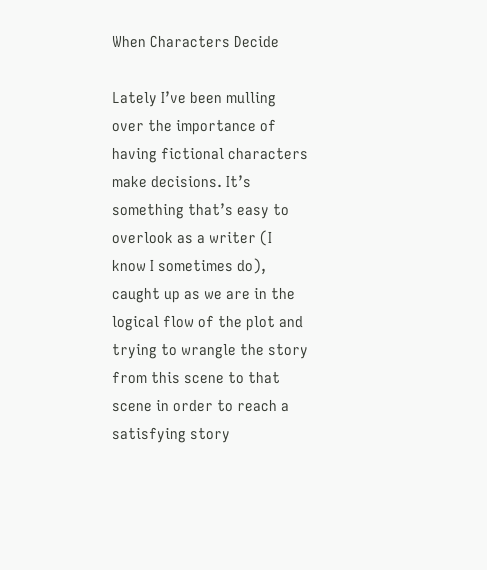When Characters Decide

Lately I’ve been mulling over the importance of having fictional characters make decisions. It’s something that’s easy to overlook as a writer (I know I sometimes do), caught up as we are in the logical flow of the plot and trying to wrangle the story from this scene to that scene in order to reach a satisfying story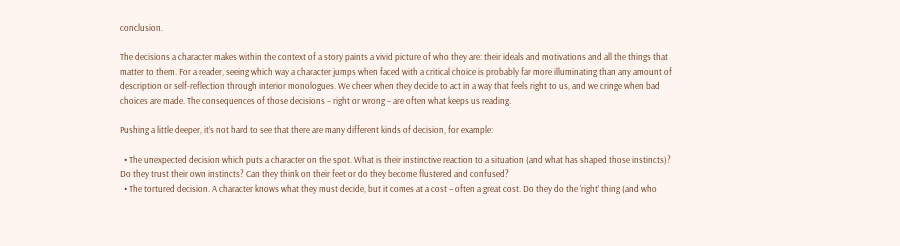conclusion.

The decisions a character makes within the context of a story paints a vivid picture of who they are: their ideals and motivations and all the things that matter to them. For a reader, seeing which way a character jumps when faced with a critical choice is probably far more illuminating than any amount of description or self-reflection through interior monologues. We cheer when they decide to act in a way that feels right to us, and we cringe when bad choices are made. The consequences of those decisions – right or wrong – are often what keeps us reading.

Pushing a little deeper, it’s not hard to see that there are many different kinds of decision, for example:

  • The unexpected decision which puts a character on the spot. What is their instinctive reaction to a situation (and what has shaped those instincts)? Do they trust their own instincts? Can they think on their feet or do they become flustered and confused?
  • The tortured decision. A character knows what they must decide, but it comes at a cost – often a great cost. Do they do the ‘right’ thing (and who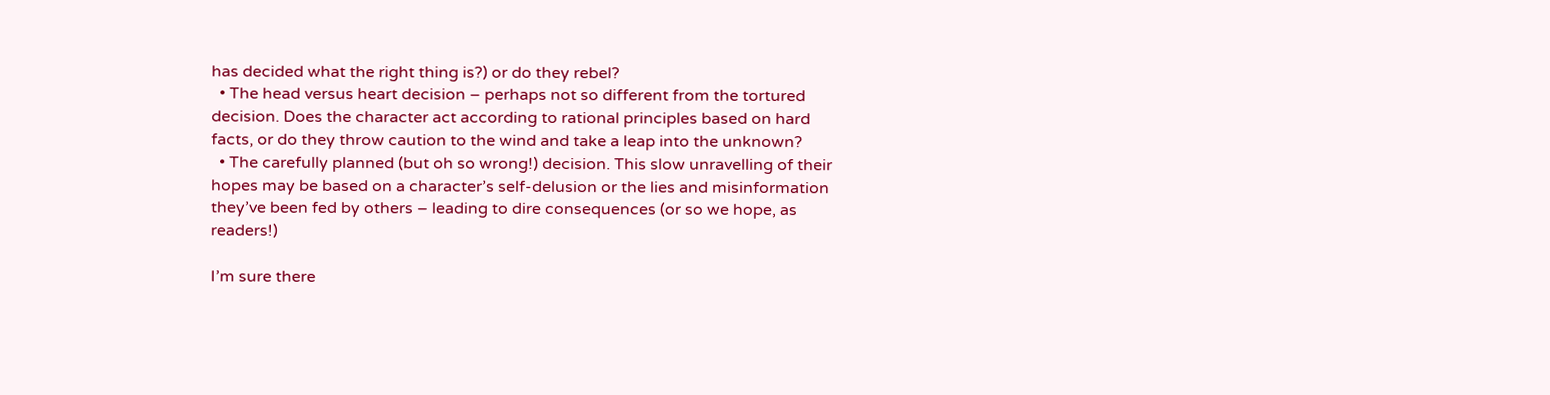has decided what the right thing is?) or do they rebel?
  • The head versus heart decision – perhaps not so different from the tortured decision. Does the character act according to rational principles based on hard facts, or do they throw caution to the wind and take a leap into the unknown?
  • The carefully planned (but oh so wrong!) decision. This slow unravelling of their hopes may be based on a character’s self-delusion or the lies and misinformation they’ve been fed by others – leading to dire consequences (or so we hope, as readers!)

I’m sure there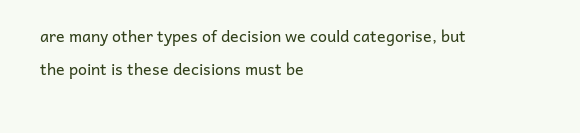are many other types of decision we could categorise, but the point is these decisions must be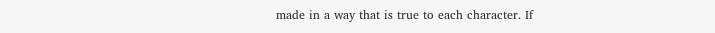made in a way that is true to each character. If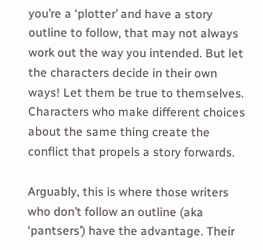you’re a ‘plotter’ and have a story outline to follow, that may not always work out the way you intended. But let the characters decide in their own ways! Let them be true to themselves. Characters who make different choices about the same thing create the conflict that propels a story forwards.

Arguably, this is where those writers who don’t follow an outline (aka ‘pantsers’) have the advantage. Their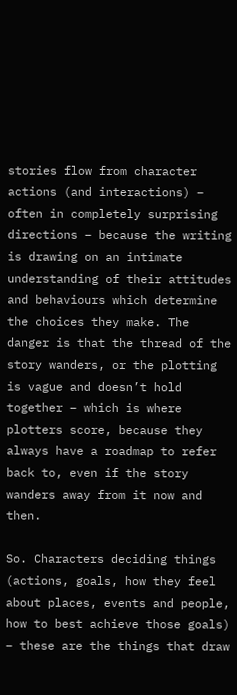stories flow from character actions (and interactions) – often in completely surprising directions – because the writing is drawing on an intimate understanding of their attitudes and behaviours which determine the choices they make. The danger is that the thread of the story wanders, or the plotting is vague and doesn’t hold together – which is where plotters score, because they always have a roadmap to refer back to, even if the story wanders away from it now and then.

So. Characters deciding things (actions, goals, how they feel about places, events and people, how to best achieve those goals) – these are the things that draw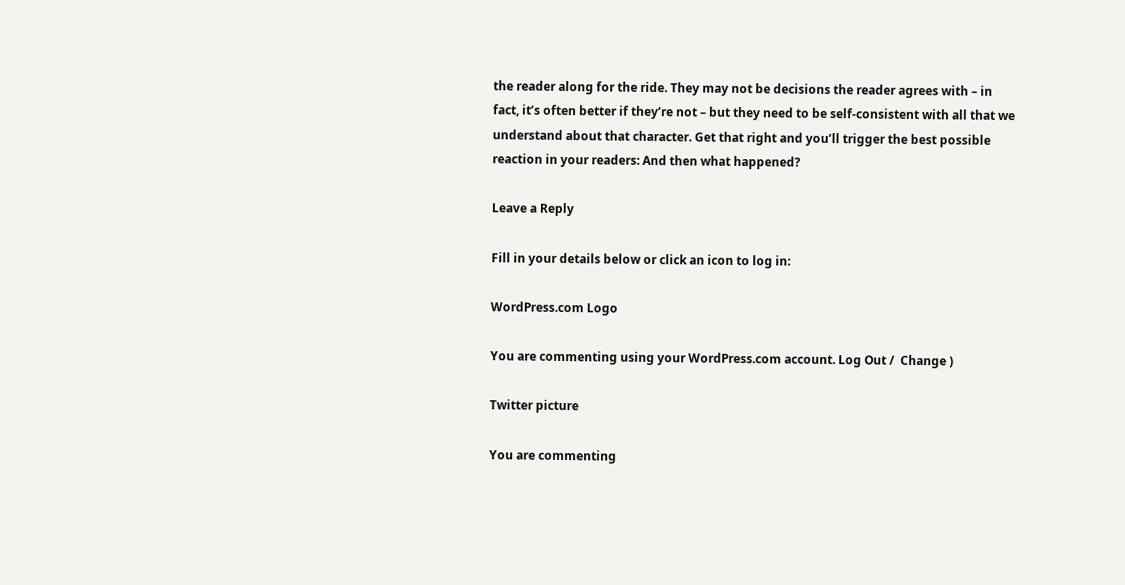the reader along for the ride. They may not be decisions the reader agrees with – in fact, it’s often better if they’re not – but they need to be self-consistent with all that we understand about that character. Get that right and you’ll trigger the best possible reaction in your readers: And then what happened?

Leave a Reply

Fill in your details below or click an icon to log in:

WordPress.com Logo

You are commenting using your WordPress.com account. Log Out /  Change )

Twitter picture

You are commenting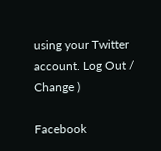using your Twitter account. Log Out /  Change )

Facebook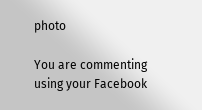photo

You are commenting using your Facebook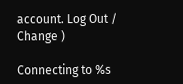account. Log Out /  Change )

Connecting to %s